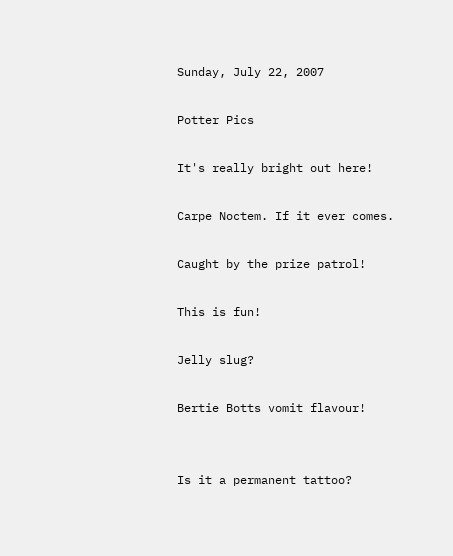Sunday, July 22, 2007

Potter Pics

It's really bright out here!

Carpe Noctem. If it ever comes.

Caught by the prize patrol!

This is fun!

Jelly slug?

Bertie Botts vomit flavour!


Is it a permanent tattoo?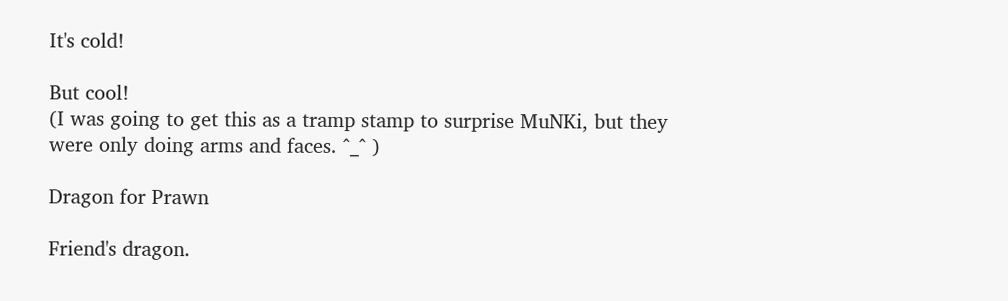It's cold!

But cool!
(I was going to get this as a tramp stamp to surprise MuNKi, but they were only doing arms and faces. ^_^ )

Dragon for Prawn

Friend's dragon.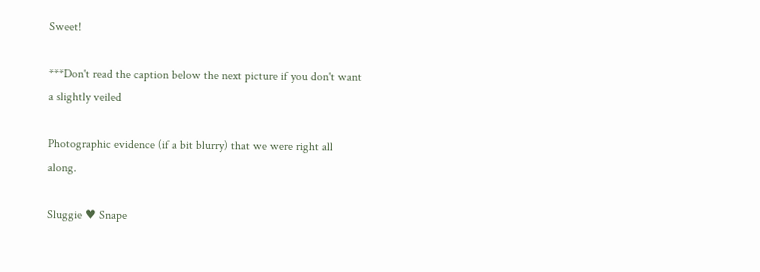Sweet!

***Don't read the caption below the next picture if you don't want a slightly veiled

Photographic evidence (if a bit blurry) that we were right all along.

Sluggie ♥ Snape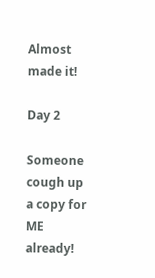Almost made it!

Day 2

Someone cough up a copy for ME already!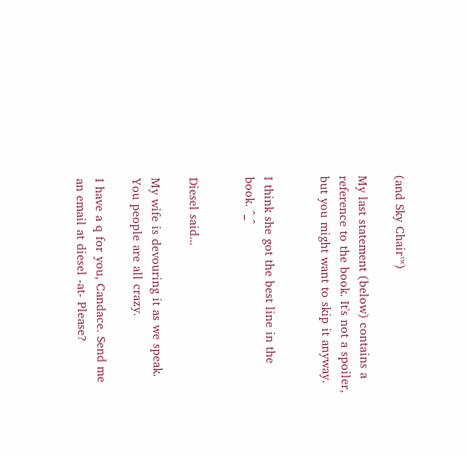(and Sky Chair™)

My last statement (below) contains a reference to the book. It's not a spoiler, but you might want to skip it anyway.


I think she got the best line in the book. ^_^


Diesel said...

My wife is devouring it as we speak. You people are all crazy.

I have a q for you, Candace. Send me an email at diesel -at- Please?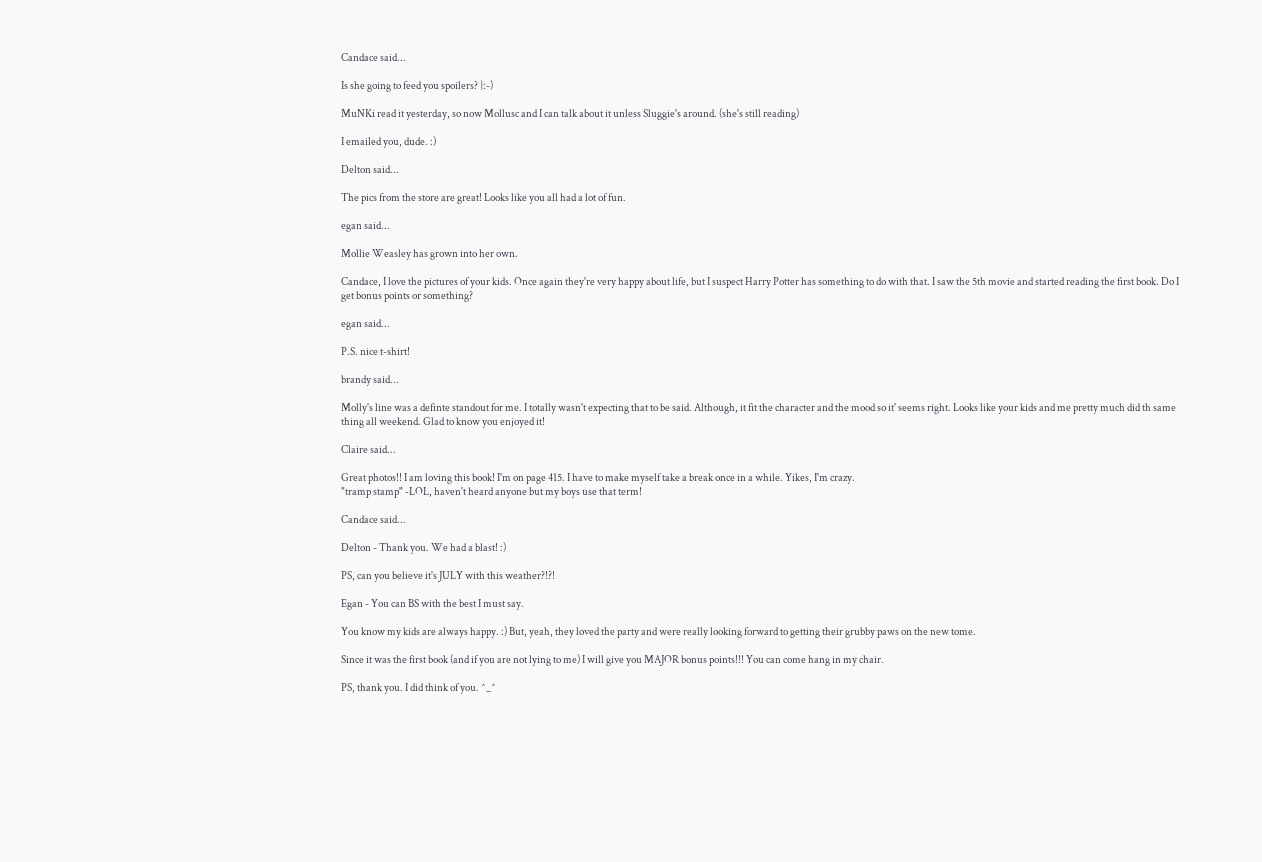Candace said...

Is she going to feed you spoilers? }:-)

MuNKi read it yesterday, so now Mollusc and I can talk about it unless Sluggie's around. (she's still reading)

I emailed you, dude. :)

Delton said...

The pics from the store are great! Looks like you all had a lot of fun.

egan said...

Mollie Weasley has grown into her own.

Candace, I love the pictures of your kids. Once again they're very happy about life, but I suspect Harry Potter has something to do with that. I saw the 5th movie and started reading the first book. Do I get bonus points or something?

egan said...

P.S. nice t-shirt!

brandy said...

Molly's line was a definte standout for me. I totally wasn't expecting that to be said. Although, it fit the character and the mood so it' seems right. Looks like your kids and me pretty much did th same thing all weekend. Glad to know you enjoyed it!

Claire said...

Great photos!! I am loving this book! I'm on page 415. I have to make myself take a break once in a while. Yikes, I'm crazy.
"tramp stamp" -LOL, haven't heard anyone but my boys use that term!

Candace said...

Delton - Thank you. We had a blast! :)

PS, can you believe it's JULY with this weather?!?!

Egan - You can BS with the best I must say.

You know my kids are always happy. :) But, yeah, they loved the party and were really looking forward to getting their grubby paws on the new tome.

Since it was the first book (and if you are not lying to me) I will give you MAJOR bonus points!!! You can come hang in my chair.

PS, thank you. I did think of you. ^_^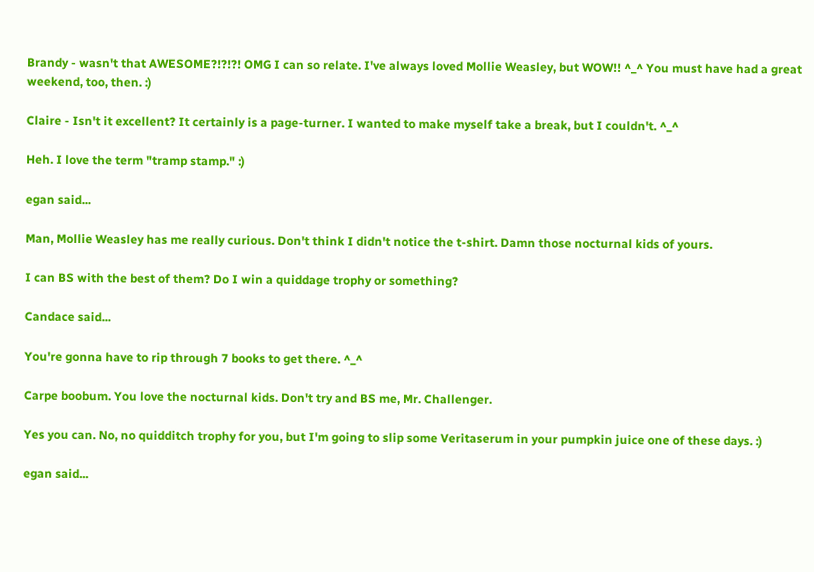Brandy - wasn't that AWESOME?!?!?! OMG I can so relate. I've always loved Mollie Weasley, but WOW!! ^_^ You must have had a great weekend, too, then. :)

Claire - Isn't it excellent? It certainly is a page-turner. I wanted to make myself take a break, but I couldn't. ^_^

Heh. I love the term "tramp stamp." :)

egan said...

Man, Mollie Weasley has me really curious. Don't think I didn't notice the t-shirt. Damn those nocturnal kids of yours.

I can BS with the best of them? Do I win a quiddage trophy or something?

Candace said...

You're gonna have to rip through 7 books to get there. ^_^

Carpe boobum. You love the nocturnal kids. Don't try and BS me, Mr. Challenger.

Yes you can. No, no quidditch trophy for you, but I'm going to slip some Veritaserum in your pumpkin juice one of these days. :)

egan said...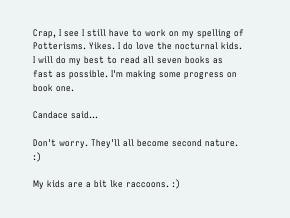Crap, I see I still have to work on my spelling of Potterisms. Yikes. I do love the nocturnal kids. I will do my best to read all seven books as fast as possible. I'm making some progress on book one.

Candace said...

Don't worry. They'll all become second nature. :)

My kids are a bit lke raccoons. :)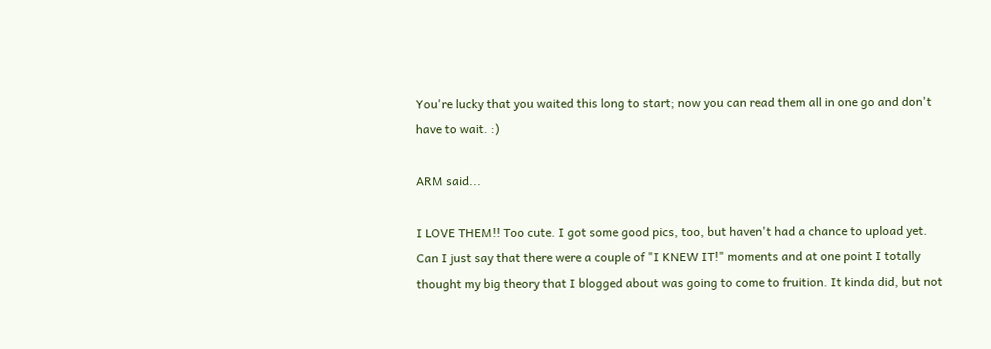You're lucky that you waited this long to start; now you can read them all in one go and don't have to wait. :)

ARM said...

I LOVE THEM!! Too cute. I got some good pics, too, but haven't had a chance to upload yet. Can I just say that there were a couple of "I KNEW IT!" moments and at one point I totally thought my big theory that I blogged about was going to come to fruition. It kinda did, but not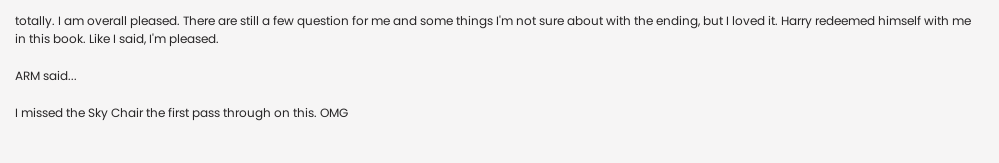totally. I am overall pleased. There are still a few question for me and some things I'm not sure about with the ending, but I loved it. Harry redeemed himself with me in this book. Like I said, I'm pleased.

ARM said...

I missed the Sky Chair the first pass through on this. OMG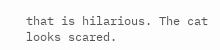that is hilarious. The cat looks scared.